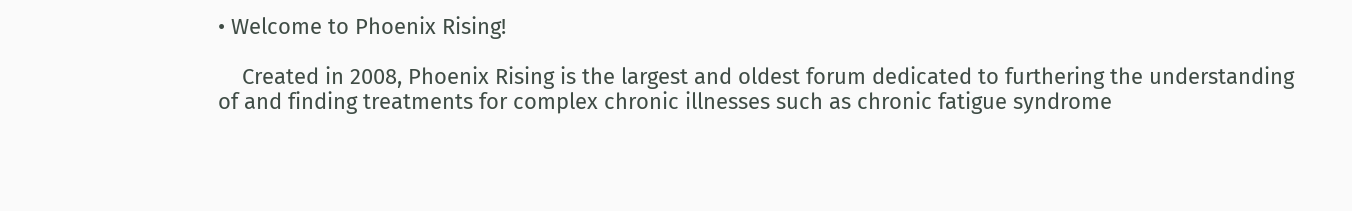• Welcome to Phoenix Rising!

    Created in 2008, Phoenix Rising is the largest and oldest forum dedicated to furthering the understanding of and finding treatments for complex chronic illnesses such as chronic fatigue syndrome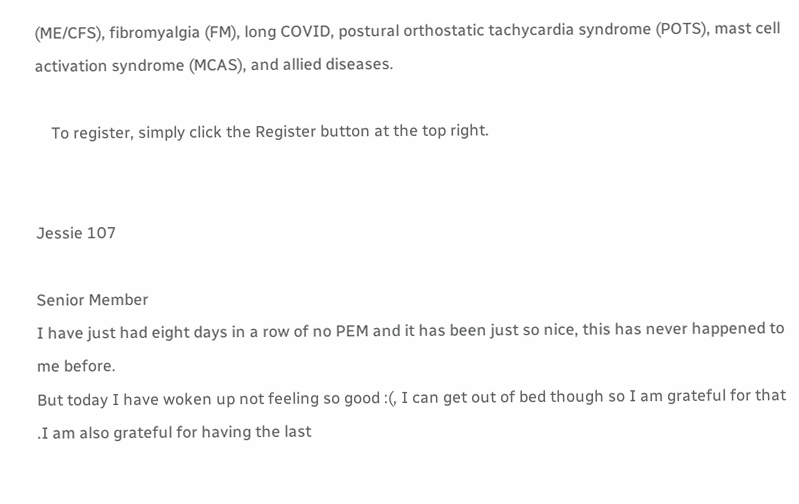(ME/CFS), fibromyalgia (FM), long COVID, postural orthostatic tachycardia syndrome (POTS), mast cell activation syndrome (MCAS), and allied diseases.

    To register, simply click the Register button at the top right.


Jessie 107

Senior Member
I have just had eight days in a row of no PEM and it has been just so nice, this has never happened to me before.
But today I have woken up not feeling so good :(, I can get out of bed though so I am grateful for that .I am also grateful for having the last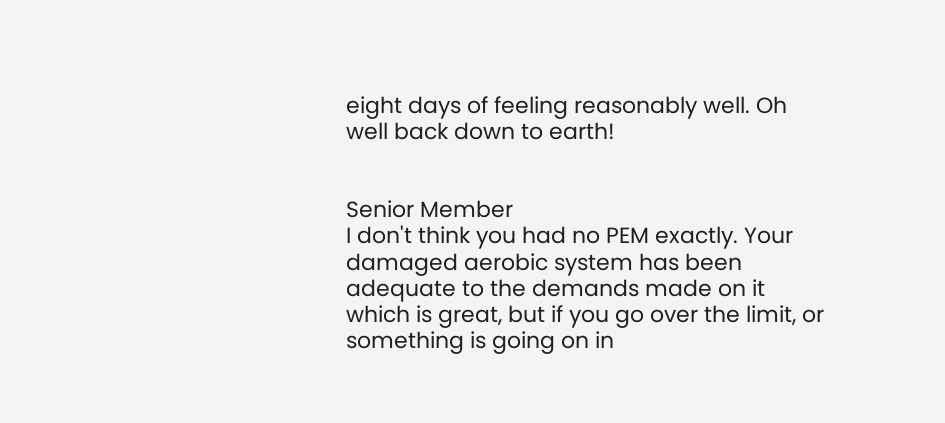eight days of feeling reasonably well. Oh well back down to earth!


Senior Member
I don't think you had no PEM exactly. Your damaged aerobic system has been adequate to the demands made on it which is great, but if you go over the limit, or something is going on in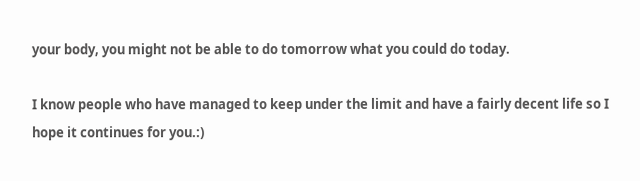your body, you might not be able to do tomorrow what you could do today.

I know people who have managed to keep under the limit and have a fairly decent life so I hope it continues for you.:)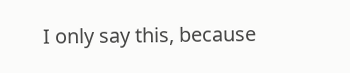I only say this, because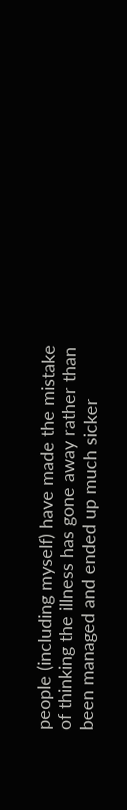people (including myself) have made the mistake of thinking the illness has gone away rather than been managed and ended up much sicker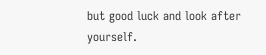but good luck and look after yourself.